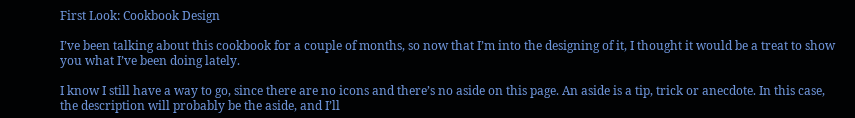First Look: Cookbook Design

I’ve been talking about this cookbook for a couple of months, so now that I’m into the designing of it, I thought it would be a treat to show you what I’ve been doing lately.

I know I still have a way to go, since there are no icons and there’s no aside on this page. An aside is a tip, trick or anecdote. In this case, the description will probably be the aside, and I’ll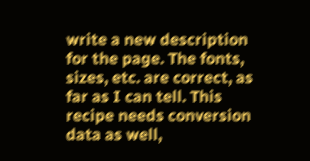write a new description for the page. The fonts, sizes, etc. are correct, as far as I can tell. This recipe needs conversion data as well,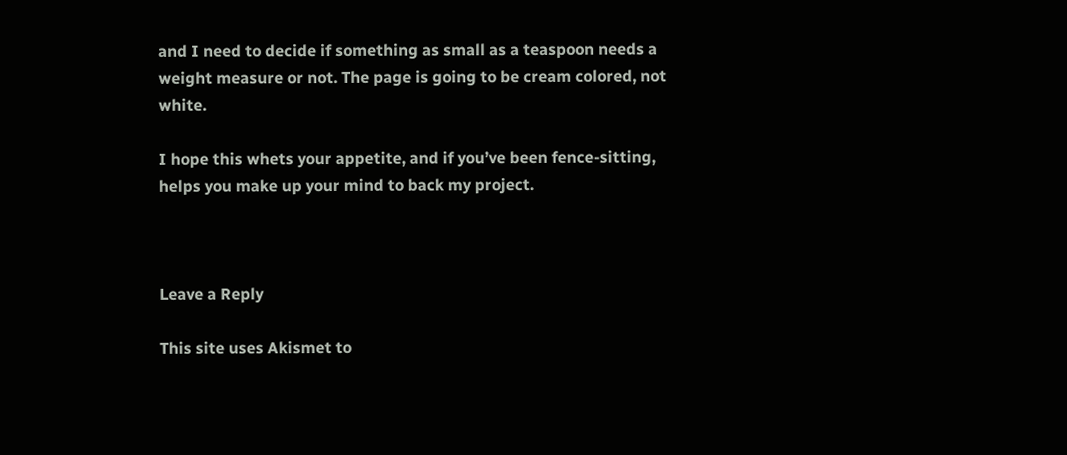and I need to decide if something as small as a teaspoon needs a weight measure or not. The page is going to be cream colored, not white.

I hope this whets your appetite, and if you’ve been fence-sitting, helps you make up your mind to back my project.



Leave a Reply

This site uses Akismet to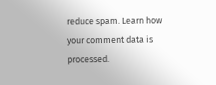reduce spam. Learn how your comment data is processed.